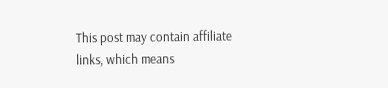This post may contain affiliate links, which means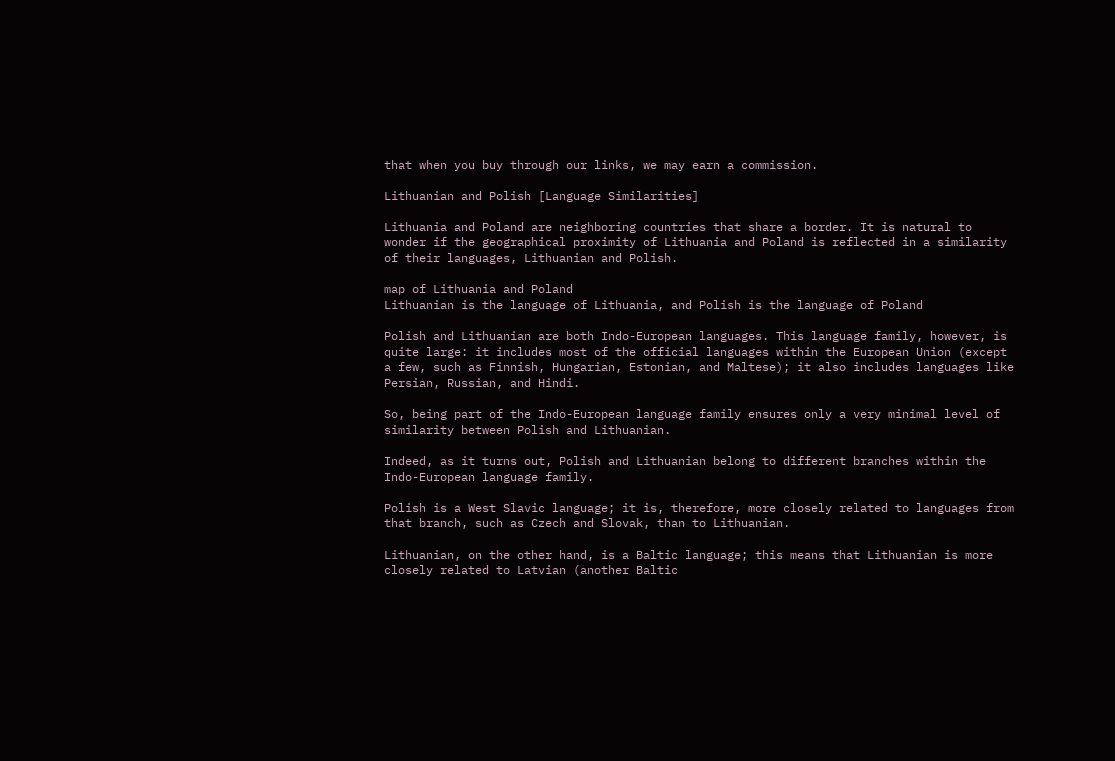that when you buy through our links, we may earn a commission.

Lithuanian and Polish [Language Similarities]

Lithuania and Poland are neighboring countries that share a border. It is natural to wonder if the geographical proximity of Lithuania and Poland is reflected in a similarity of their languages, Lithuanian and Polish.

map of Lithuania and Poland
Lithuanian is the language of Lithuania, and Polish is the language of Poland

Polish and Lithuanian are both Indo-European languages. This language family, however, is quite large: it includes most of the official languages within the European Union (except a few, such as Finnish, Hungarian, Estonian, and Maltese); it also includes languages like Persian, Russian, and Hindi.

So, being part of the Indo-European language family ensures only a very minimal level of similarity between Polish and Lithuanian.

Indeed, as it turns out, Polish and Lithuanian belong to different branches within the Indo-European language family.

Polish is a West Slavic language; it is, therefore, more closely related to languages from that branch, such as Czech and Slovak, than to Lithuanian.

Lithuanian, on the other hand, is a Baltic language; this means that Lithuanian is more closely related to Latvian (another Baltic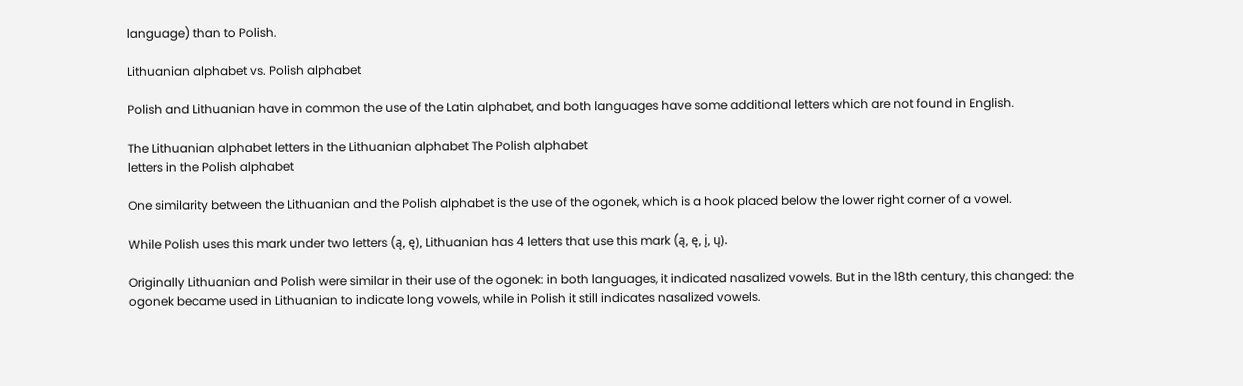language) than to Polish.

Lithuanian alphabet vs. Polish alphabet

Polish and Lithuanian have in common the use of the Latin alphabet, and both languages have some additional letters which are not found in English.

The Lithuanian alphabet letters in the Lithuanian alphabet The Polish alphabet
letters in the Polish alphabet

One similarity between the Lithuanian and the Polish alphabet is the use of the ogonek, which is a hook placed below the lower right corner of a vowel.

While Polish uses this mark under two letters (ą, ę), Lithuanian has 4 letters that use this mark (ą, ę, į, ų).

Originally Lithuanian and Polish were similar in their use of the ogonek: in both languages, it indicated nasalized vowels. But in the 18th century, this changed: the ogonek became used in Lithuanian to indicate long vowels, while in Polish it still indicates nasalized vowels.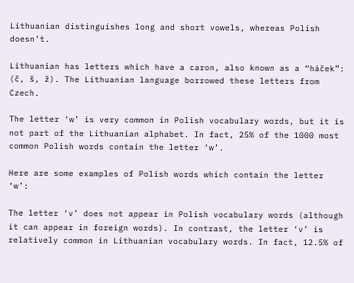Lithuanian distinguishes long and short vowels, whereas Polish doesn’t.

Lithuanian has letters which have a caron, also known as a “háček”: (č, š, ž). The Lithuanian language borrowed these letters from Czech.

The letter ‘w’ is very common in Polish vocabulary words, but it is not part of the Lithuanian alphabet. In fact, 25% of the 1000 most common Polish words contain the letter ‘w’.

Here are some examples of Polish words which contain the letter ‘w’:

The letter ‘v’ does not appear in Polish vocabulary words (although it can appear in foreign words). In contrast, the letter ‘v’ is relatively common in Lithuanian vocabulary words. In fact, 12.5% of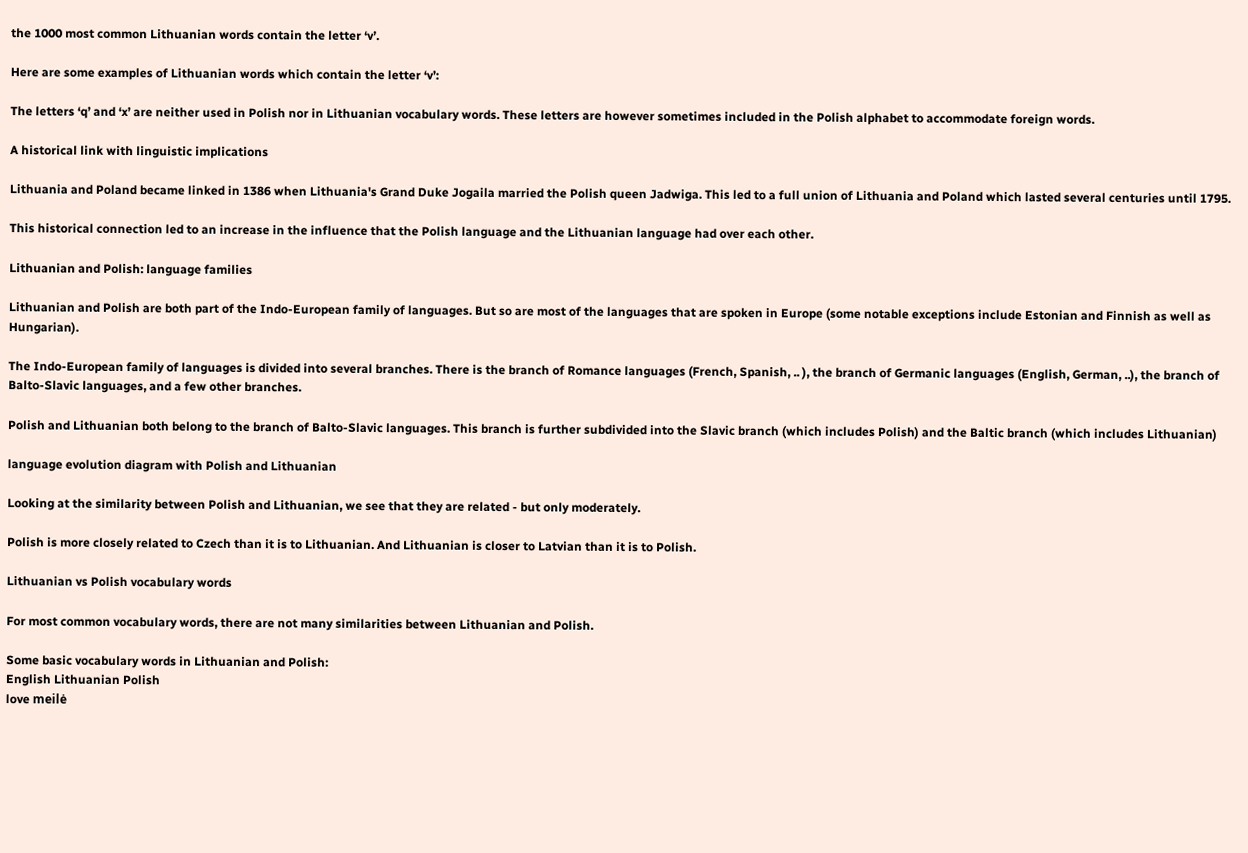the 1000 most common Lithuanian words contain the letter ‘v’.

Here are some examples of Lithuanian words which contain the letter ‘v’:

The letters ‘q’ and ‘x’ are neither used in Polish nor in Lithuanian vocabulary words. These letters are however sometimes included in the Polish alphabet to accommodate foreign words.

A historical link with linguistic implications

Lithuania and Poland became linked in 1386 when Lithuania's Grand Duke Jogaila married the Polish queen Jadwiga. This led to a full union of Lithuania and Poland which lasted several centuries until 1795.

This historical connection led to an increase in the influence that the Polish language and the Lithuanian language had over each other.

Lithuanian and Polish: language families

Lithuanian and Polish are both part of the Indo-European family of languages. But so are most of the languages that are spoken in Europe (some notable exceptions include Estonian and Finnish as well as Hungarian).

The Indo-European family of languages is divided into several branches. There is the branch of Romance languages (French, Spanish, .. ), the branch of Germanic languages (English, German, ..), the branch of Balto-Slavic languages, and a few other branches.

Polish and Lithuanian both belong to the branch of Balto-Slavic languages. This branch is further subdivided into the Slavic branch (which includes Polish) and the Baltic branch (which includes Lithuanian)

language evolution diagram with Polish and Lithuanian

Looking at the similarity between Polish and Lithuanian, we see that they are related - but only moderately.

Polish is more closely related to Czech than it is to Lithuanian. And Lithuanian is closer to Latvian than it is to Polish.

Lithuanian vs Polish vocabulary words

For most common vocabulary words, there are not many similarities between Lithuanian and Polish.

Some basic vocabulary words in Lithuanian and Polish:
English Lithuanian Polish
love meilė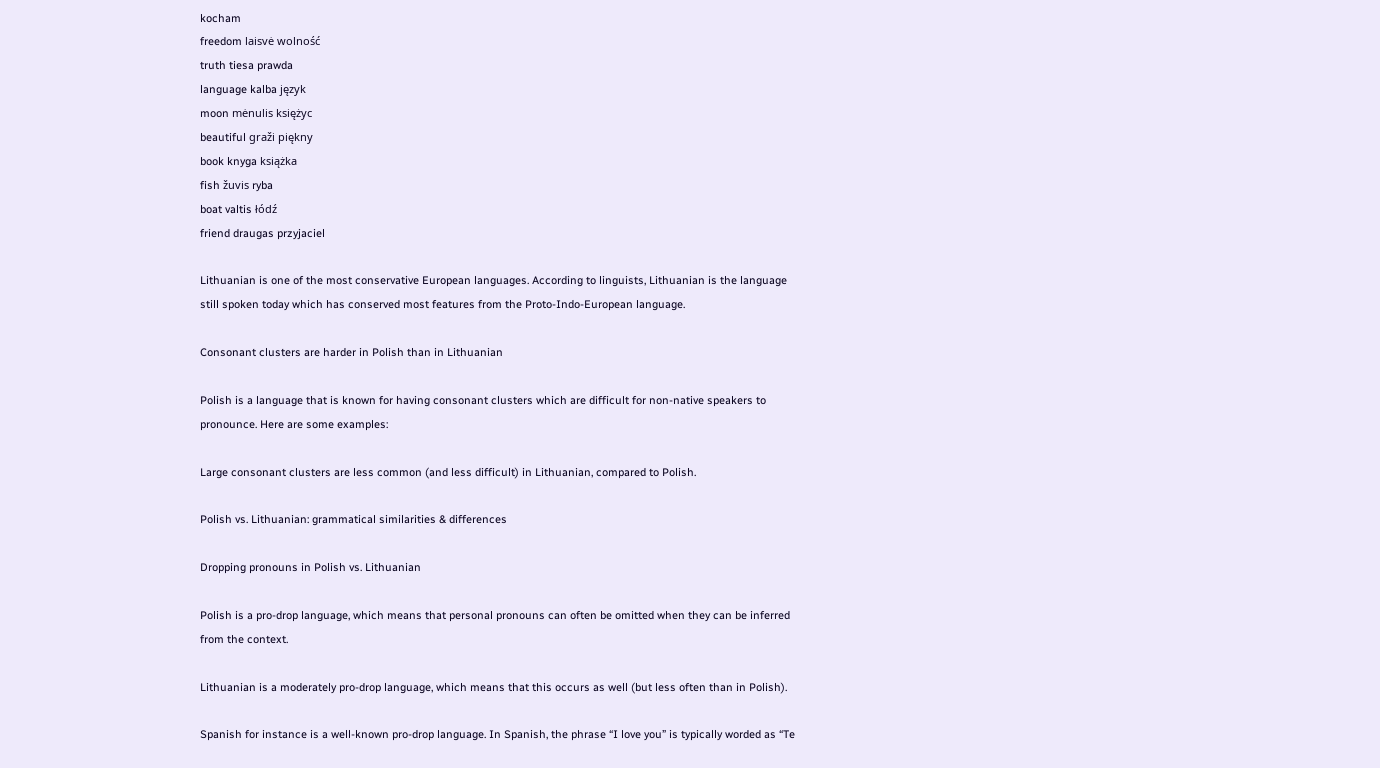kocham
freedom laisvė wolność
truth tiesa prawda
language kalba język
moon mėnulis księżyc
beautiful graži piękny
book knyga książka
fish žuvis ryba
boat valtis łódź
friend draugas przyjaciel

Lithuanian is one of the most conservative European languages. According to linguists, Lithuanian is the language still spoken today which has conserved most features from the Proto-Indo-European language.

Consonant clusters are harder in Polish than in Lithuanian

Polish is a language that is known for having consonant clusters which are difficult for non-native speakers to pronounce. Here are some examples:

Large consonant clusters are less common (and less difficult) in Lithuanian, compared to Polish.

Polish vs. Lithuanian: grammatical similarities & differences

Dropping pronouns in Polish vs. Lithuanian

Polish is a pro-drop language, which means that personal pronouns can often be omitted when they can be inferred from the context.

Lithuanian is a moderately pro-drop language, which means that this occurs as well (but less often than in Polish).

Spanish for instance is a well-known pro-drop language. In Spanish, the phrase “I love you” is typically worded as “Te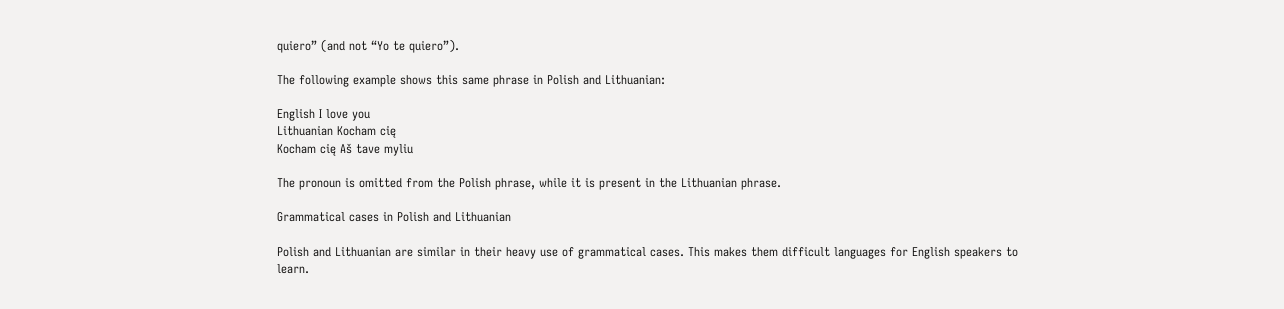quiero” (and not “Yo te quiero”).

The following example shows this same phrase in Polish and Lithuanian:

English I love you
Lithuanian Kocham cię
Kocham cię Aš tave myliu

The pronoun is omitted from the Polish phrase, while it is present in the Lithuanian phrase.

Grammatical cases in Polish and Lithuanian

Polish and Lithuanian are similar in their heavy use of grammatical cases. This makes them difficult languages for English speakers to learn.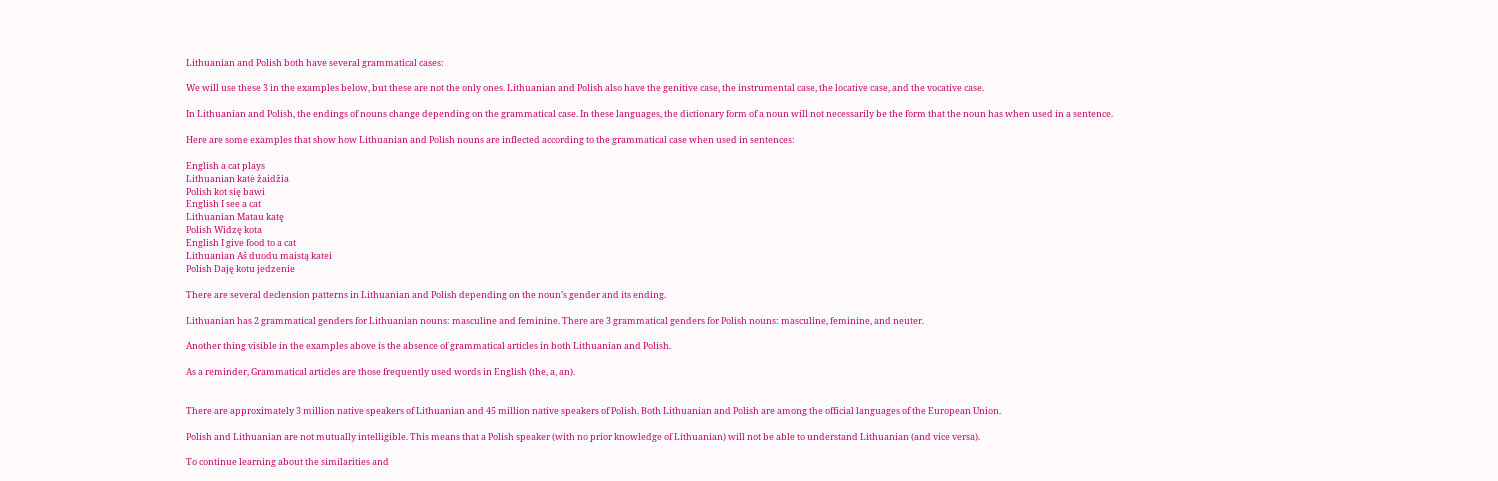Lithuanian and Polish both have several grammatical cases:

We will use these 3 in the examples below, but these are not the only ones. Lithuanian and Polish also have the genitive case, the instrumental case, the locative case, and the vocative case.

In Lithuanian and Polish, the endings of nouns change depending on the grammatical case. In these languages, the dictionary form of a noun will not necessarily be the form that the noun has when used in a sentence.

Here are some examples that show how Lithuanian and Polish nouns are inflected according to the grammatical case when used in sentences:

English a cat plays
Lithuanian katė žaidžia
Polish kot się bawi
English I see a cat
Lithuanian Matau katę
Polish Widzę kota
English I give food to a cat
Lithuanian Aš duodu maistą katei
Polish Daję kotu jedzenie

There are several declension patterns in Lithuanian and Polish depending on the noun’s gender and its ending.

Lithuanian has 2 grammatical genders for Lithuanian nouns: masculine and feminine. There are 3 grammatical genders for Polish nouns: masculine, feminine, and neuter.

Another thing visible in the examples above is the absence of grammatical articles in both Lithuanian and Polish.

As a reminder, Grammatical articles are those frequently used words in English (the, a, an).


There are approximately 3 million native speakers of Lithuanian and 45 million native speakers of Polish. Both Lithuanian and Polish are among the official languages of the European Union.

Polish and Lithuanian are not mutually intelligible. This means that a Polish speaker (with no prior knowledge of Lithuanian) will not be able to understand Lithuanian (and vice versa).

To continue learning about the similarities and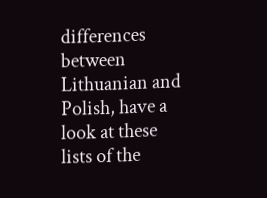differences between Lithuanian and Polish, have a look at these lists of the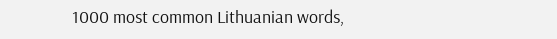1000 most common Lithuanian words,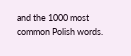and the 1000 most common Polish words.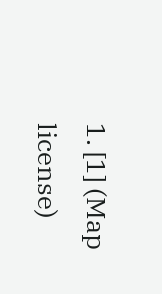1. [1] (Map license)